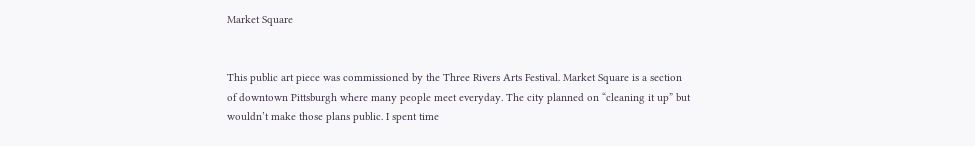Market Square


This public art piece was commissioned by the Three Rivers Arts Festival. Market Square is a section of downtown Pittsburgh where many people meet everyday. The city planned on “cleaning it up” but wouldn’t make those plans public. I spent time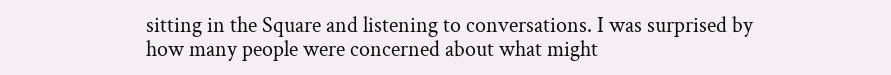sitting in the Square and listening to conversations. I was surprised by how many people were concerned about what might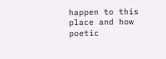happen to this place and how poetic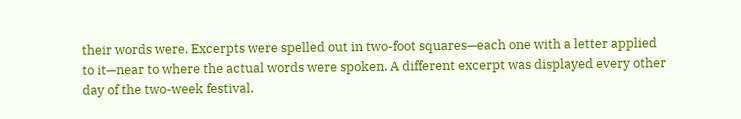their words were. Excerpts were spelled out in two-foot squares—each one with a letter applied to it—near to where the actual words were spoken. A different excerpt was displayed every other day of the two-week festival.